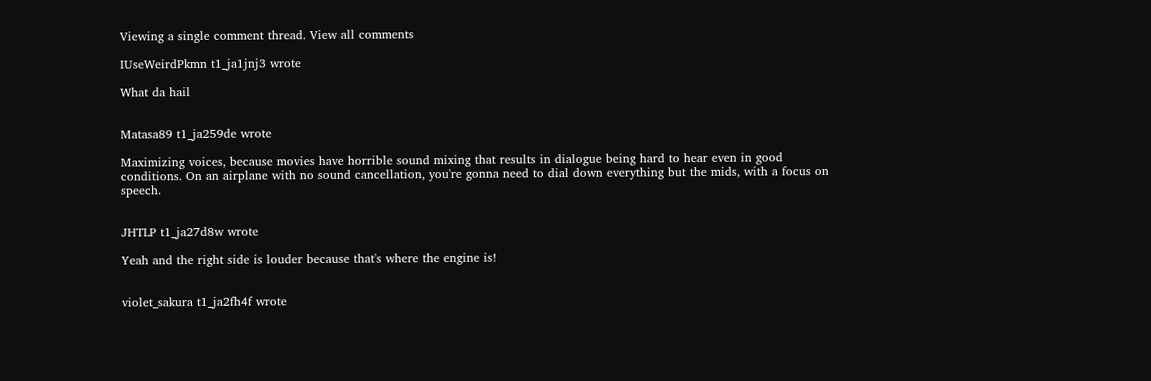Viewing a single comment thread. View all comments

IUseWeirdPkmn t1_ja1jnj3 wrote

What da hail


Matasa89 t1_ja259de wrote

Maximizing voices, because movies have horrible sound mixing that results in dialogue being hard to hear even in good conditions. On an airplane with no sound cancellation, you're gonna need to dial down everything but the mids, with a focus on speech.


JHTLP t1_ja27d8w wrote

Yeah and the right side is louder because that's where the engine is!


violet_sakura t1_ja2fh4f wrote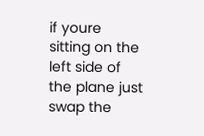if youre sitting on the left side of the plane just swap the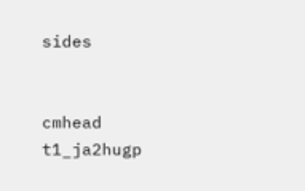sides


cmhead t1_ja2hugp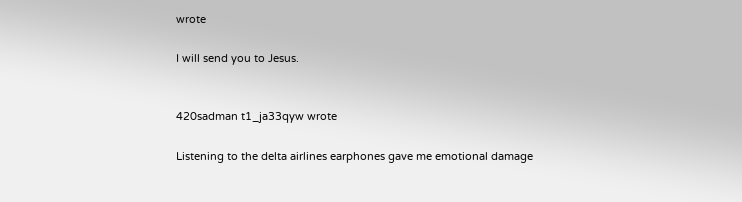wrote

I will send you to Jesus.


420sadman t1_ja33qyw wrote

Listening to the delta airlines earphones gave me emotional damage